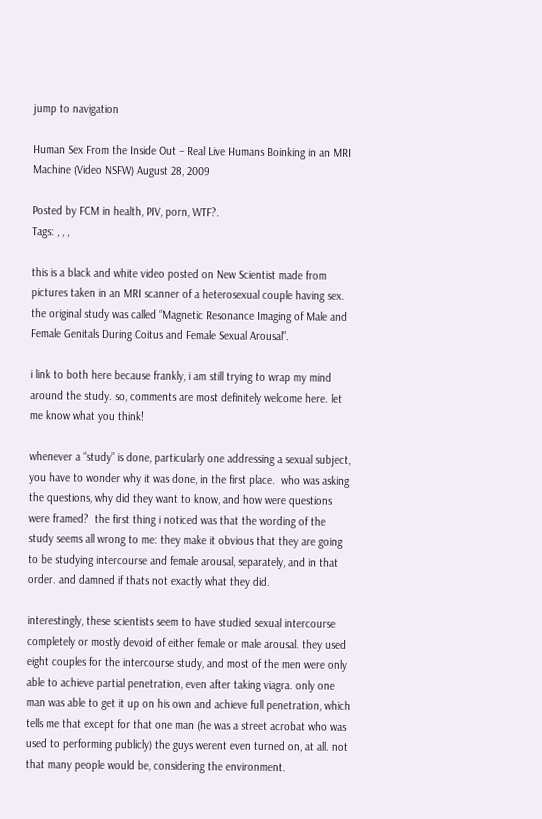jump to navigation

Human Sex From the Inside Out – Real Live Humans Boinking in an MRI Machine (Video NSFW) August 28, 2009

Posted by FCM in health, PIV, porn, WTF?.
Tags: , , ,

this is a black and white video posted on New Scientist made from pictures taken in an MRI scanner of a heterosexual couple having sex. the original study was called “Magnetic Resonance Imaging of Male and Female Genitals During Coitus and Female Sexual Arousal”.

i link to both here because frankly, i am still trying to wrap my mind around the study. so, comments are most definitely welcome here. let me know what you think!

whenever a “study” is done, particularly one addressing a sexual subject, you have to wonder why it was done, in the first place.  who was asking the questions, why did they want to know, and how were questions were framed?  the first thing i noticed was that the wording of the study seems all wrong to me: they make it obvious that they are going to be studying intercourse and female arousal, separately, and in that order. and damned if thats not exactly what they did.

interestingly, these scientists seem to have studied sexual intercourse completely or mostly devoid of either female or male arousal. they used eight couples for the intercourse study, and most of the men were only able to achieve partial penetration, even after taking viagra. only one man was able to get it up on his own and achieve full penetration, which tells me that except for that one man (he was a street acrobat who was used to performing publicly) the guys werent even turned on, at all. not that many people would be, considering the environment.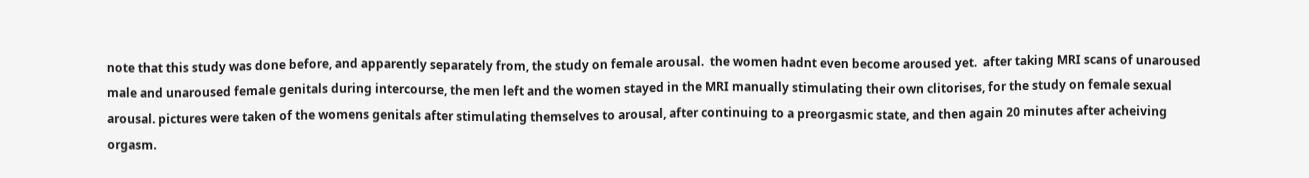note that this study was done before, and apparently separately from, the study on female arousal.  the women hadnt even become aroused yet.  after taking MRI scans of unaroused male and unaroused female genitals during intercourse, the men left and the women stayed in the MRI manually stimulating their own clitorises, for the study on female sexual arousal. pictures were taken of the womens genitals after stimulating themselves to arousal, after continuing to a preorgasmic state, and then again 20 minutes after acheiving orgasm.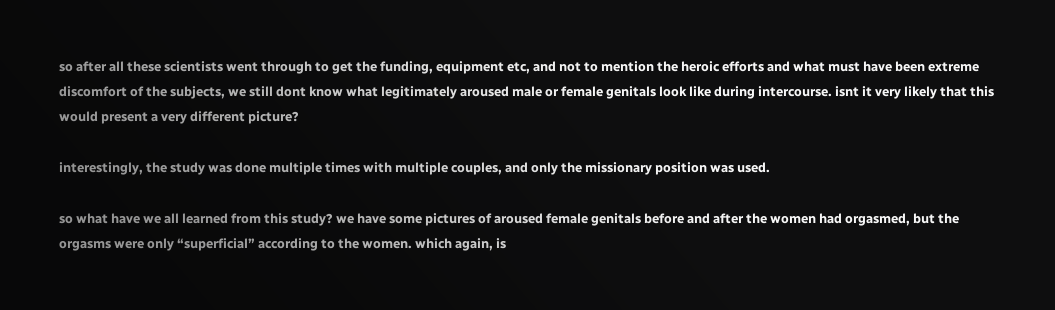so after all these scientists went through to get the funding, equipment etc, and not to mention the heroic efforts and what must have been extreme discomfort of the subjects, we still dont know what legitimately aroused male or female genitals look like during intercourse. isnt it very likely that this would present a very different picture?

interestingly, the study was done multiple times with multiple couples, and only the missionary position was used.

so what have we all learned from this study? we have some pictures of aroused female genitals before and after the women had orgasmed, but the orgasms were only “superficial” according to the women. which again, is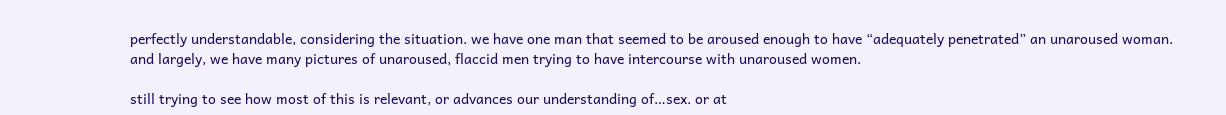perfectly understandable, considering the situation. we have one man that seemed to be aroused enough to have “adequately penetrated” an unaroused woman. and largely, we have many pictures of unaroused, flaccid men trying to have intercourse with unaroused women.

still trying to see how most of this is relevant, or advances our understanding of…sex. or at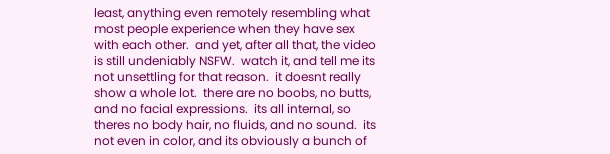least, anything even remotely resembling what most people experience when they have sex with each other.  and yet, after all that, the video is still undeniably NSFW.  watch it, and tell me its not unsettling for that reason.  it doesnt really show a whole lot.  there are no boobs, no butts, and no facial expressions.  its all internal, so theres no body hair, no fluids, and no sound.  its not even in color, and its obviously a bunch of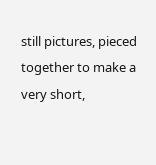still pictures, pieced together to make a very short,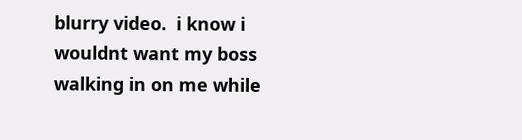blurry video.  i know i wouldnt want my boss walking in on me while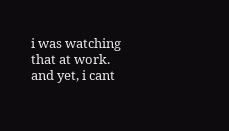i was watching that at work.  and yet, i cant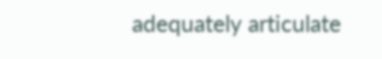adequately articulate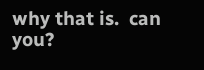why that is.  can you?